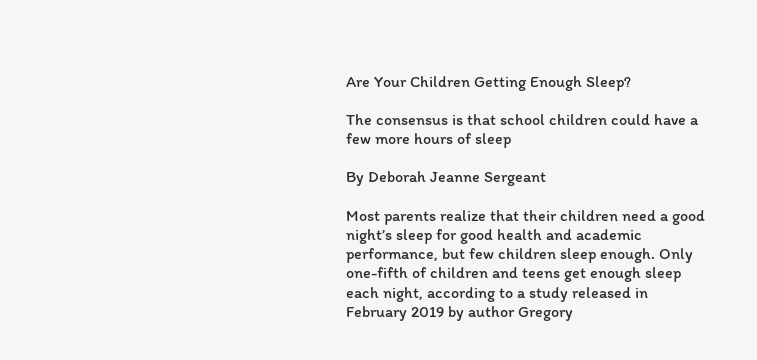Are Your Children Getting Enough Sleep?

The consensus is that school children could have a few more hours of sleep

By Deborah Jeanne Sergeant

Most parents realize that their children need a good night’s sleep for good health and academic performance, but few children sleep enough. Only one-fifth of children and teens get enough sleep each night, according to a study released in February 2019 by author Gregory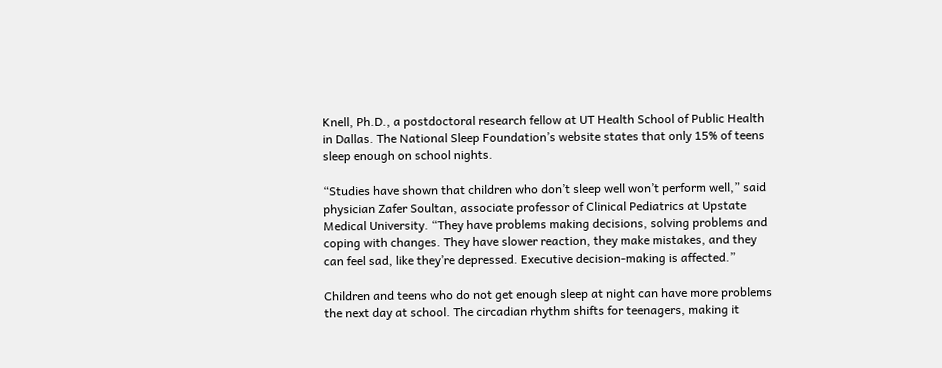Knell, Ph.D., a postdoctoral research fellow at UT Health School of Public Health in Dallas. The National Sleep Foundation’s website states that only 15% of teens sleep enough on school nights.

“Studies have shown that children who don’t sleep well won’t perform well,” said physician Zafer Soultan, associate professor of Clinical Pediatrics at Upstate Medical University. “They have problems making decisions, solving problems and coping with changes. They have slower reaction, they make mistakes, and they can feel sad, like they’re depressed. Executive decision-making is affected.”

Children and teens who do not get enough sleep at night can have more problems the next day at school. The circadian rhythm shifts for teenagers, making it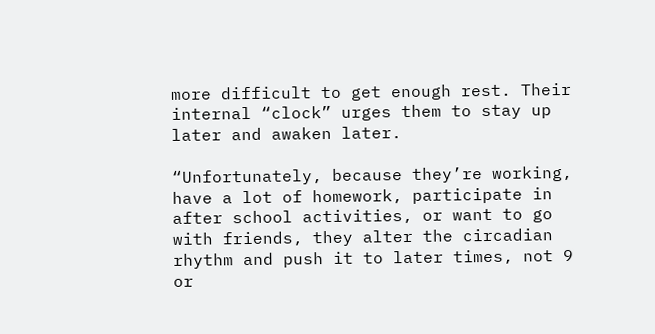more difficult to get enough rest. Their internal “clock” urges them to stay up later and awaken later.

“Unfortunately, because they’re working, have a lot of homework, participate in after school activities, or want to go with friends, they alter the circadian rhythm and push it to later times, not 9 or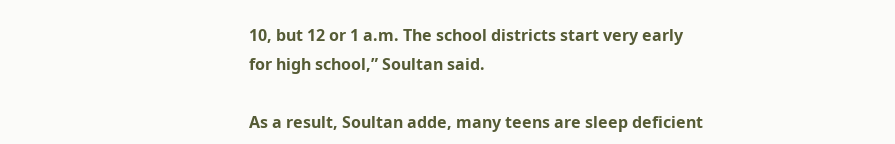10, but 12 or 1 a.m. The school districts start very early for high school,” Soultan said.

As a result, Soultan adde, many teens are sleep deficient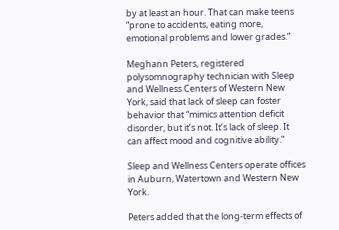by at least an hour. That can make teens “prone to accidents, eating more, emotional problems and lower grades.”

Meghann Peters, registered polysomnography technician with Sleep and Wellness Centers of Western New York, said that lack of sleep can foster behavior that “mimics attention deficit disorder, but it’s not. It’s lack of sleep. It can affect mood and cognitive ability.”

Sleep and Wellness Centers operate offices in Auburn, Watertown and Western New York.

Peters added that the long-term effects of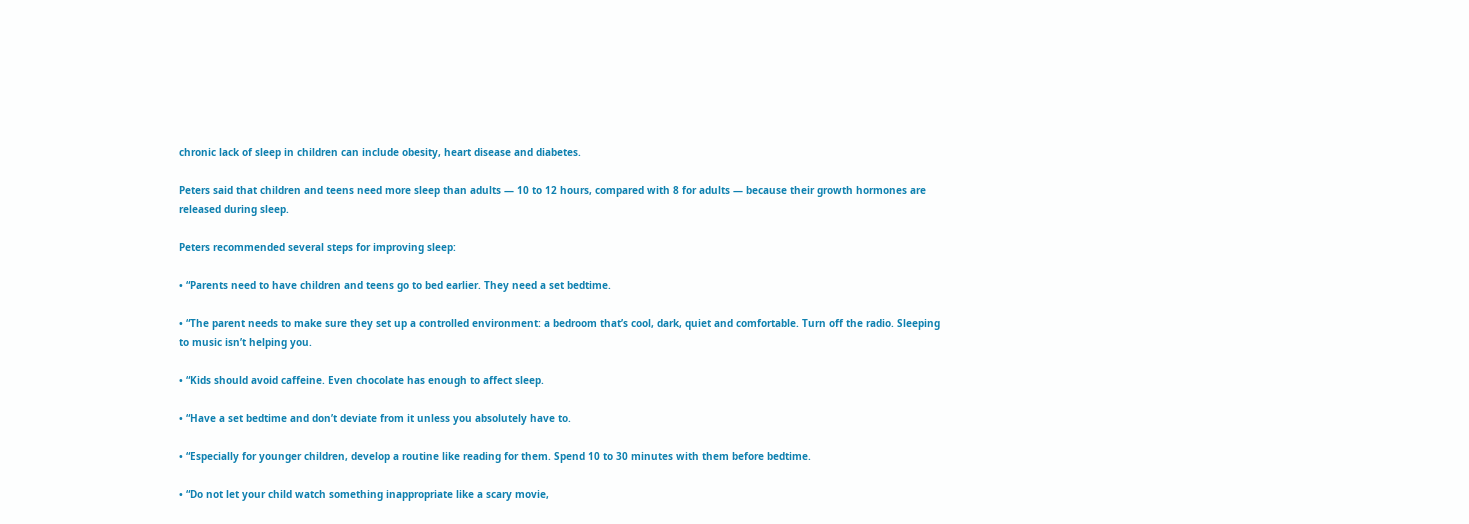chronic lack of sleep in children can include obesity, heart disease and diabetes.

Peters said that children and teens need more sleep than adults — 10 to 12 hours, compared with 8 for adults — because their growth hormones are released during sleep.

Peters recommended several steps for improving sleep:

• “Parents need to have children and teens go to bed earlier. They need a set bedtime.

• “The parent needs to make sure they set up a controlled environment: a bedroom that’s cool, dark, quiet and comfortable. Turn off the radio. Sleeping to music isn’t helping you.

• “Kids should avoid caffeine. Even chocolate has enough to affect sleep.

• “Have a set bedtime and don’t deviate from it unless you absolutely have to.

• “Especially for younger children, develop a routine like reading for them. Spend 10 to 30 minutes with them before bedtime.

• “Do not let your child watch something inappropriate like a scary movie,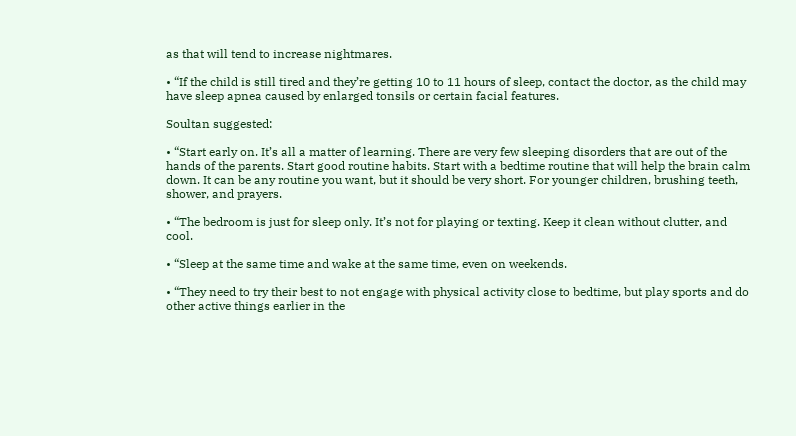as that will tend to increase nightmares.

• “If the child is still tired and they’re getting 10 to 11 hours of sleep, contact the doctor, as the child may have sleep apnea caused by enlarged tonsils or certain facial features.

Soultan suggested:

• “Start early on. It’s all a matter of learning. There are very few sleeping disorders that are out of the hands of the parents. Start good routine habits. Start with a bedtime routine that will help the brain calm down. It can be any routine you want, but it should be very short. For younger children, brushing teeth, shower, and prayers.

• “The bedroom is just for sleep only. It’s not for playing or texting. Keep it clean without clutter, and cool.

• “Sleep at the same time and wake at the same time, even on weekends.

• “They need to try their best to not engage with physical activity close to bedtime, but play sports and do other active things earlier in the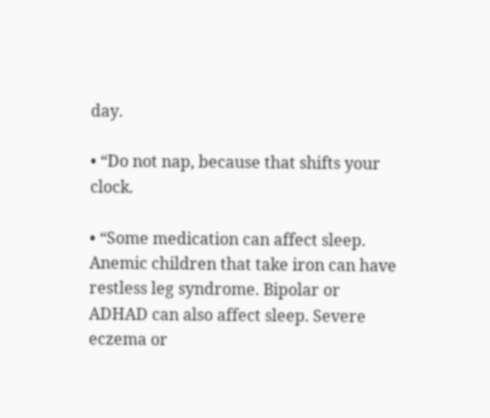day.

• “Do not nap, because that shifts your clock.

• “Some medication can affect sleep. Anemic children that take iron can have restless leg syndrome. Bipolar or ADHAD can also affect sleep. Severe eczema or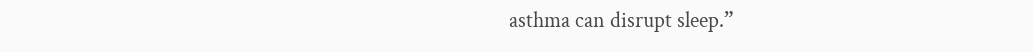asthma can disrupt sleep.”